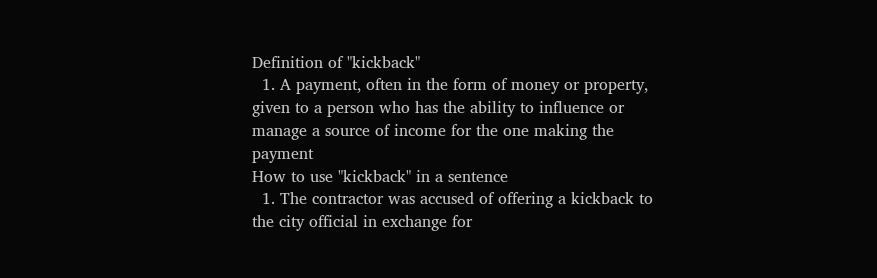Definition of "kickback"
  1. A payment, often in the form of money or property, given to a person who has the ability to influence or manage a source of income for the one making the payment
How to use "kickback" in a sentence
  1. The contractor was accused of offering a kickback to the city official in exchange for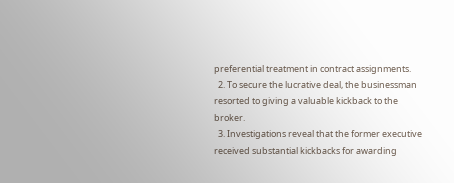preferential treatment in contract assignments.
  2. To secure the lucrative deal, the businessman resorted to giving a valuable kickback to the broker.
  3. Investigations reveal that the former executive received substantial kickbacks for awarding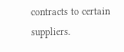contracts to certain suppliers.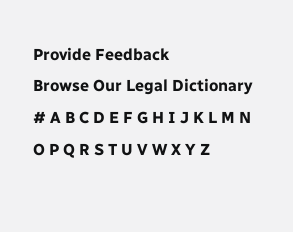Provide Feedback
Browse Our Legal Dictionary
# A B C D E F G H I J K L M N O P Q R S T U V W X Y Z